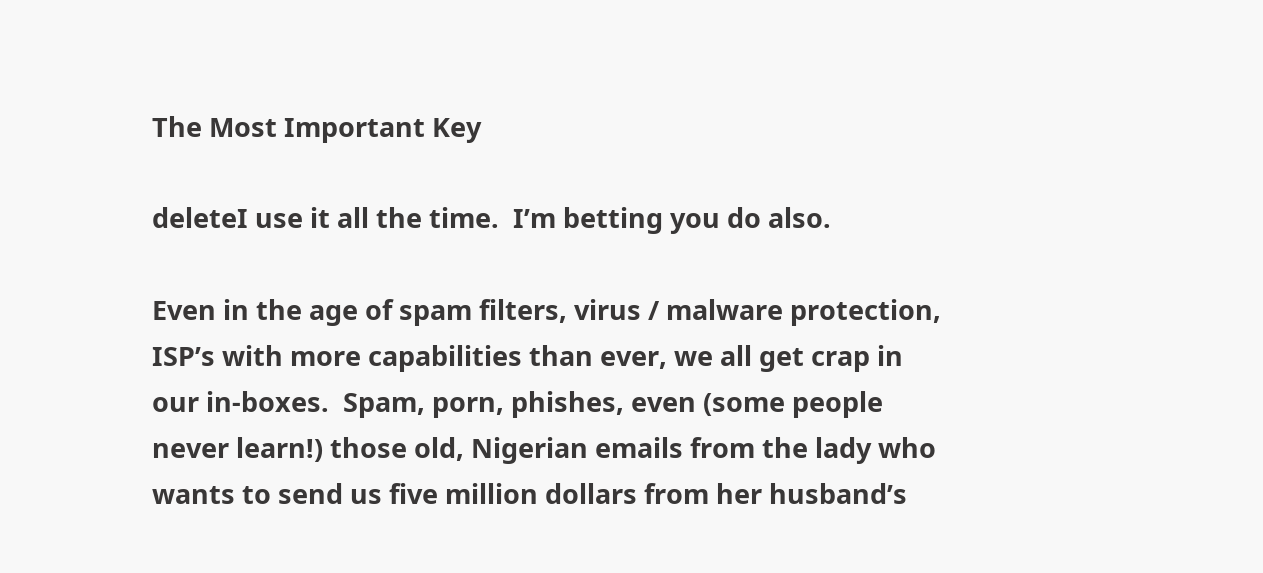The Most Important Key

deleteI use it all the time.  I’m betting you do also.

Even in the age of spam filters, virus / malware protection, ISP’s with more capabilities than ever, we all get crap in our in-boxes.  Spam, porn, phishes, even (some people never learn!) those old, Nigerian emails from the lady who wants to send us five million dollars from her husband’s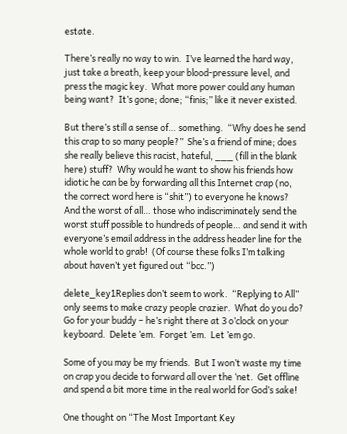estate.

There’s really no way to win.  I’ve learned the hard way, just take a breath, keep your blood-pressure level, and press the magic key.  What more power could any human being want?  It’s gone; done; “finis;” like it never existed.

But there’s still a sense of… something.  “Why does he send this crap to so many people?”  She’s a friend of mine; does she really believe this racist, hateful, ___ (fill in the blank here) stuff?  Why would he want to show his friends how idiotic he can be by forwarding all this Internet crap (no, the correct word here is “shit”) to everyone he knows?  And the worst of all… those who indiscriminately send the worst stuff possible to hundreds of people… and send it with everyone’s email address in the address header line for the whole world to grab!  (Of course these folks I’m talking about haven’t yet figured out “bcc.”)

delete_key1Replies don’t seem to work.  “Replying to All” only seems to make crazy people crazier.  What do you do?  Go for your buddy – he’s right there at 3 o’clock on your keyboard.  Delete ’em.  Forget ’em.  Let ’em go.

Some of you may be my friends.  But I won’t waste my time on crap you decide to forward all over the ‘net.  Get offline and spend a bit more time in the real world for God’s sake!

One thought on “The Most Important Key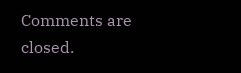Comments are closed.